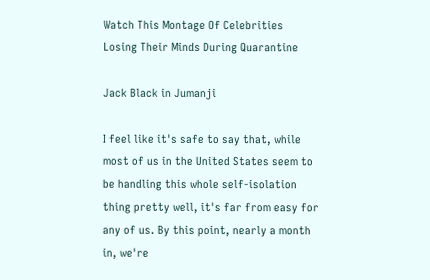Watch This Montage Of Celebrities Losing Their Minds During Quarantine

Jack Black in Jumanji

I feel like it's safe to say that, while most of us in the United States seem to be handling this whole self-isolation thing pretty well, it's far from easy for any of us. By this point, nearly a month in, we're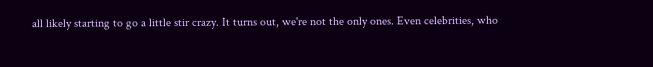all likely starting to go a little stir crazy. It turns out, we're not the only ones. Even celebrities, who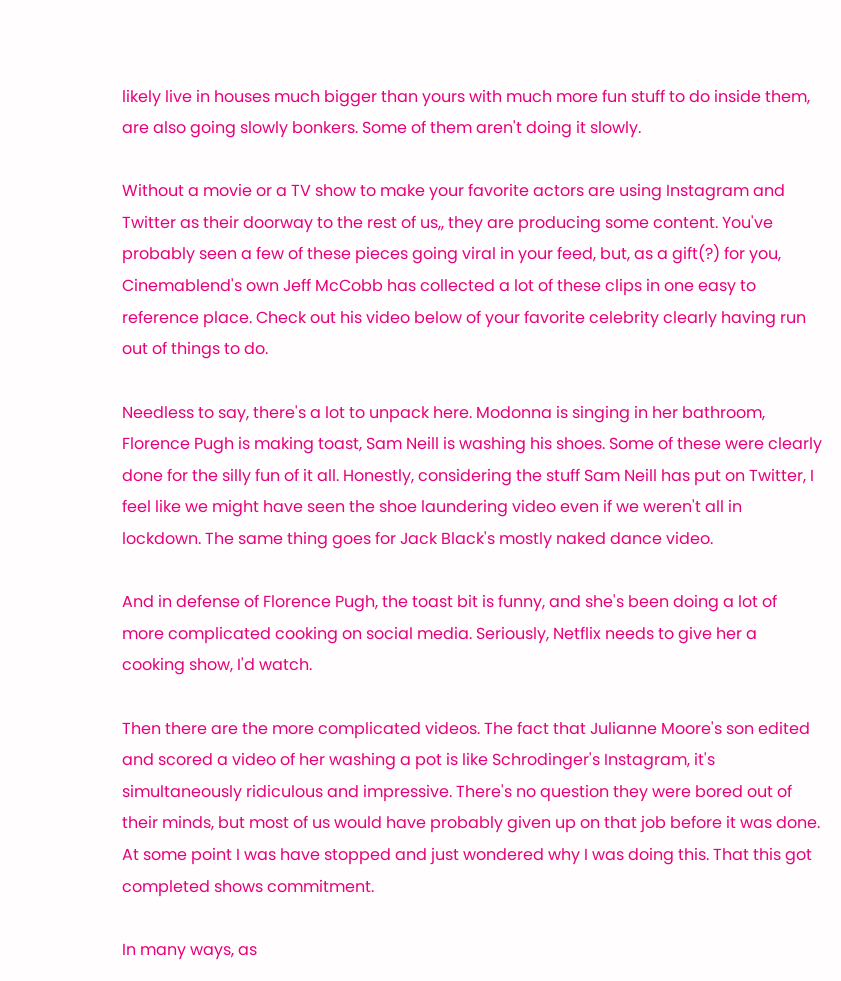likely live in houses much bigger than yours with much more fun stuff to do inside them, are also going slowly bonkers. Some of them aren't doing it slowly.

Without a movie or a TV show to make your favorite actors are using Instagram and Twitter as their doorway to the rest of us,, they are producing some content. You've probably seen a few of these pieces going viral in your feed, but, as a gift(?) for you, Cinemablend's own Jeff McCobb has collected a lot of these clips in one easy to reference place. Check out his video below of your favorite celebrity clearly having run out of things to do.

Needless to say, there's a lot to unpack here. Modonna is singing in her bathroom, Florence Pugh is making toast, Sam Neill is washing his shoes. Some of these were clearly done for the silly fun of it all. Honestly, considering the stuff Sam Neill has put on Twitter, I feel like we might have seen the shoe laundering video even if we weren't all in lockdown. The same thing goes for Jack Black's mostly naked dance video.

And in defense of Florence Pugh, the toast bit is funny, and she's been doing a lot of more complicated cooking on social media. Seriously, Netflix needs to give her a cooking show, I'd watch.

Then there are the more complicated videos. The fact that Julianne Moore's son edited and scored a video of her washing a pot is like Schrodinger's Instagram, it's simultaneously ridiculous and impressive. There's no question they were bored out of their minds, but most of us would have probably given up on that job before it was done. At some point I was have stopped and just wondered why I was doing this. That this got completed shows commitment.

In many ways, as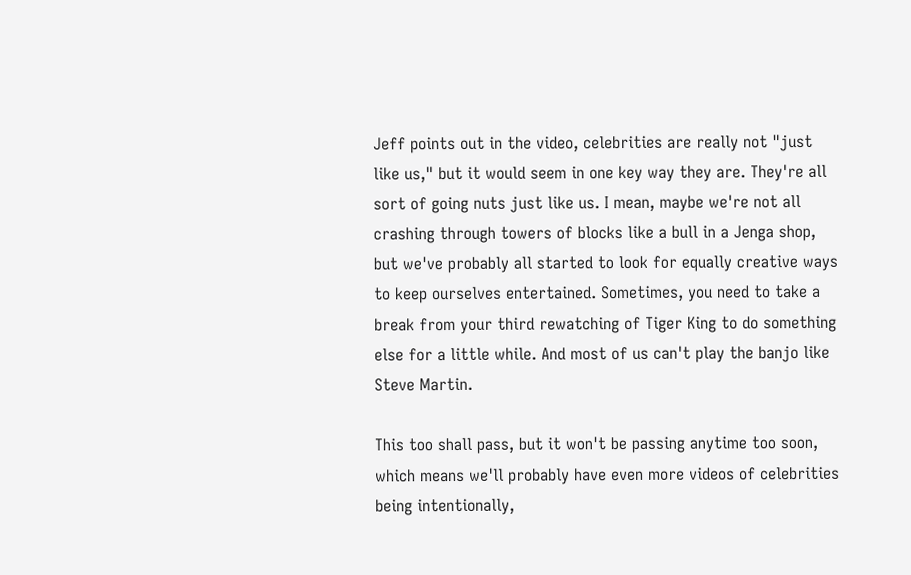Jeff points out in the video, celebrities are really not "just like us," but it would seem in one key way they are. They're all sort of going nuts just like us. I mean, maybe we're not all crashing through towers of blocks like a bull in a Jenga shop, but we've probably all started to look for equally creative ways to keep ourselves entertained. Sometimes, you need to take a break from your third rewatching of Tiger King to do something else for a little while. And most of us can't play the banjo like Steve Martin.

This too shall pass, but it won't be passing anytime too soon, which means we'll probably have even more videos of celebrities being intentionally,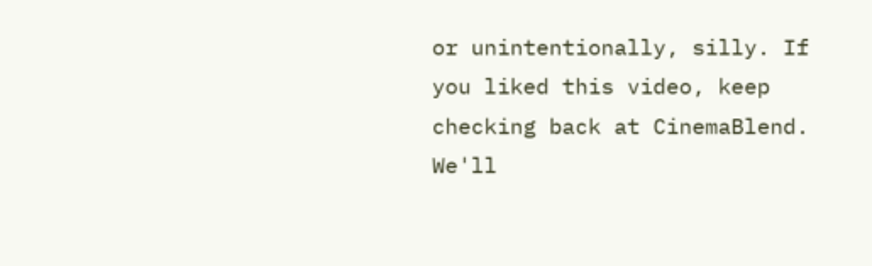or unintentionally, silly. If you liked this video, keep checking back at CinemaBlend. We'll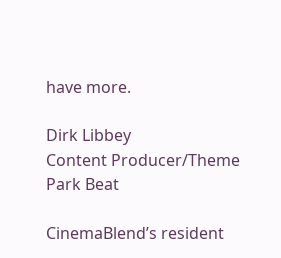have more.

Dirk Libbey
Content Producer/Theme Park Beat

CinemaBlend’s resident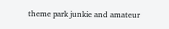theme park junkie and amateur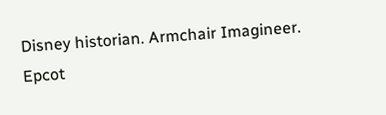Disney historian. Armchair Imagineer. Epcot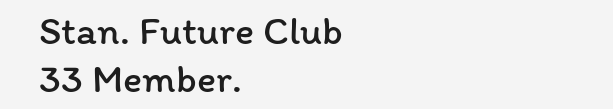Stan. Future Club 33 Member.